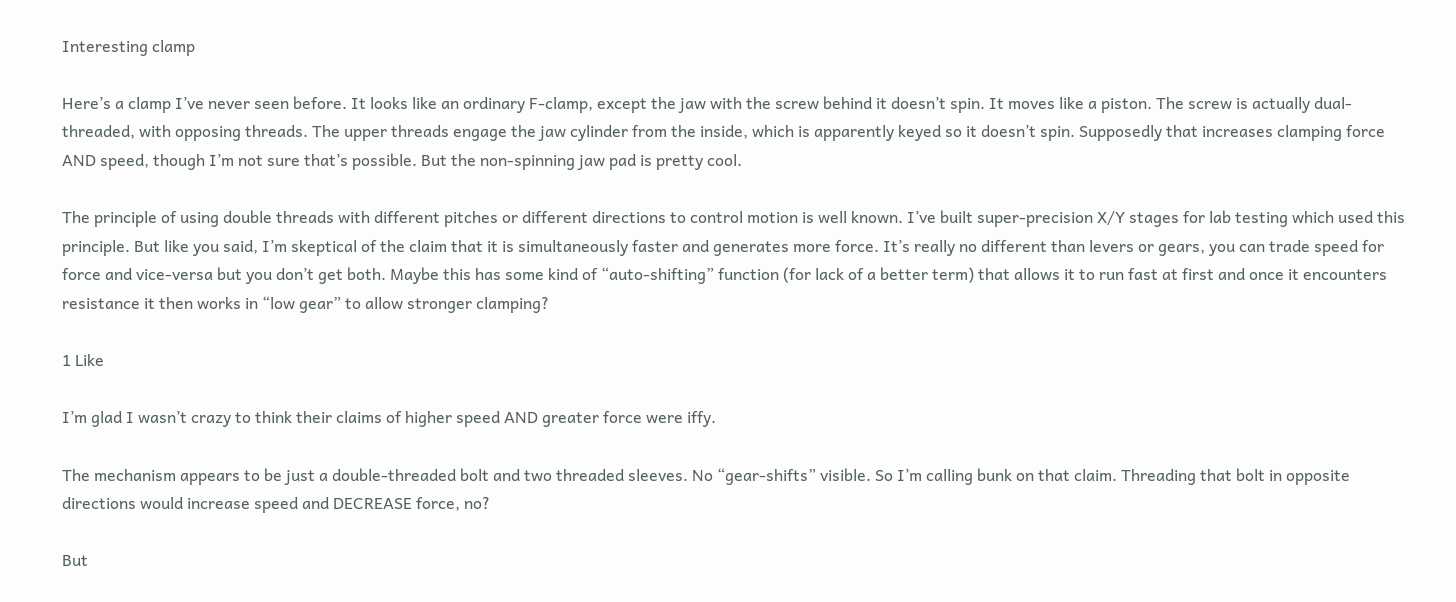Interesting clamp

Here’s a clamp I’ve never seen before. It looks like an ordinary F-clamp, except the jaw with the screw behind it doesn’t spin. It moves like a piston. The screw is actually dual-threaded, with opposing threads. The upper threads engage the jaw cylinder from the inside, which is apparently keyed so it doesn’t spin. Supposedly that increases clamping force AND speed, though I’m not sure that’s possible. But the non-spinning jaw pad is pretty cool.

The principle of using double threads with different pitches or different directions to control motion is well known. I’ve built super-precision X/Y stages for lab testing which used this principle. But like you said, I’m skeptical of the claim that it is simultaneously faster and generates more force. It’s really no different than levers or gears, you can trade speed for force and vice-versa but you don’t get both. Maybe this has some kind of “auto-shifting” function (for lack of a better term) that allows it to run fast at first and once it encounters resistance it then works in “low gear” to allow stronger clamping?

1 Like

I’m glad I wasn’t crazy to think their claims of higher speed AND greater force were iffy.

The mechanism appears to be just a double-threaded bolt and two threaded sleeves. No “gear-shifts” visible. So I’m calling bunk on that claim. Threading that bolt in opposite directions would increase speed and DECREASE force, no?

But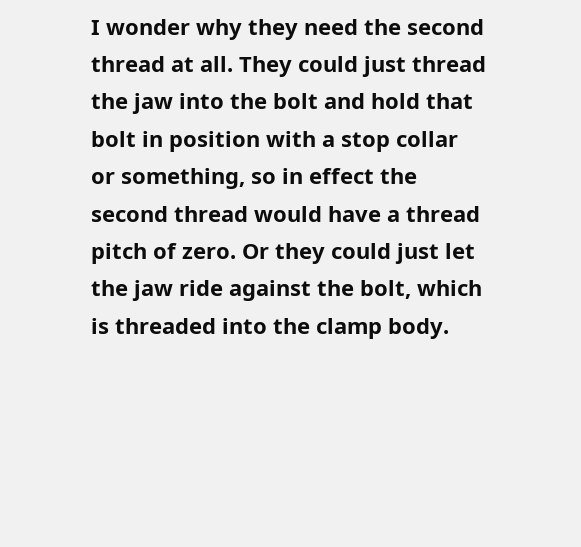I wonder why they need the second thread at all. They could just thread the jaw into the bolt and hold that bolt in position with a stop collar or something, so in effect the second thread would have a thread pitch of zero. Or they could just let the jaw ride against the bolt, which is threaded into the clamp body.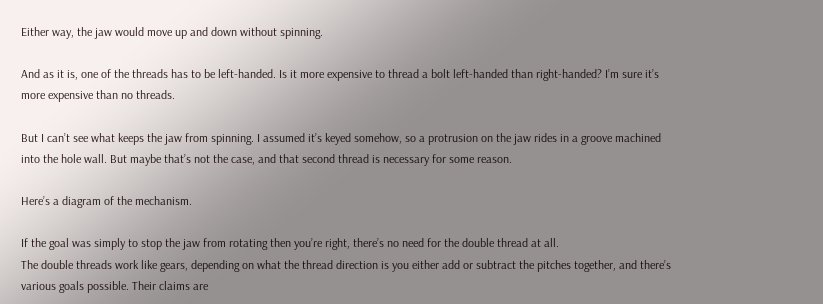Either way, the jaw would move up and down without spinning.

And as it is, one of the threads has to be left-handed. Is it more expensive to thread a bolt left-handed than right-handed? I’m sure it’s more expensive than no threads.

But I can’t see what keeps the jaw from spinning. I assumed it’s keyed somehow, so a protrusion on the jaw rides in a groove machined into the hole wall. But maybe that’s not the case, and that second thread is necessary for some reason.

Here’s a diagram of the mechanism.

If the goal was simply to stop the jaw from rotating then you’re right, there’s no need for the double thread at all.
The double threads work like gears, depending on what the thread direction is you either add or subtract the pitches together, and there’s various goals possible. Their claims are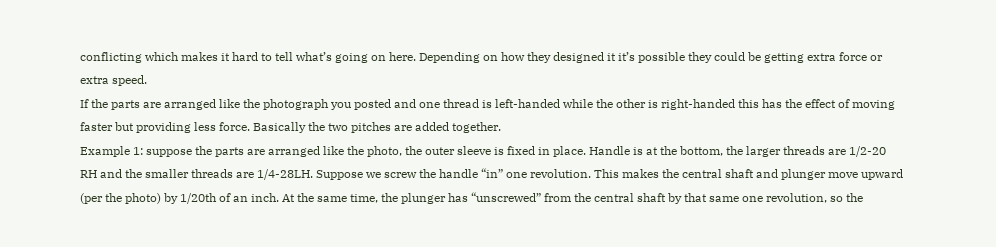conflicting which makes it hard to tell what’s going on here. Depending on how they designed it it’s possible they could be getting extra force or extra speed.
If the parts are arranged like the photograph you posted and one thread is left-handed while the other is right-handed this has the effect of moving faster but providing less force. Basically the two pitches are added together.
Example 1: suppose the parts are arranged like the photo, the outer sleeve is fixed in place. Handle is at the bottom, the larger threads are 1/2-20 RH and the smaller threads are 1/4-28LH. Suppose we screw the handle “in” one revolution. This makes the central shaft and plunger move upward (per the photo) by 1/20th of an inch. At the same time, the plunger has “unscrewed” from the central shaft by that same one revolution, so the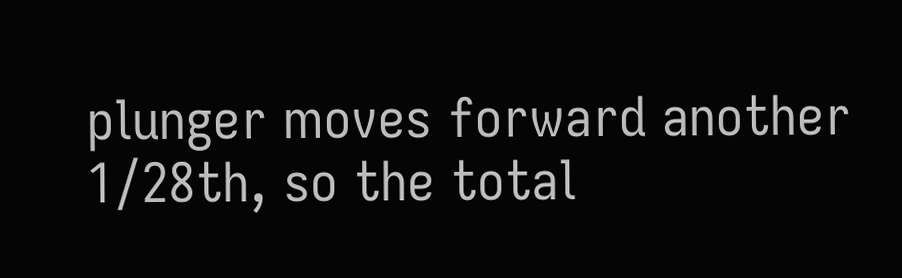plunger moves forward another 1/28th, so the total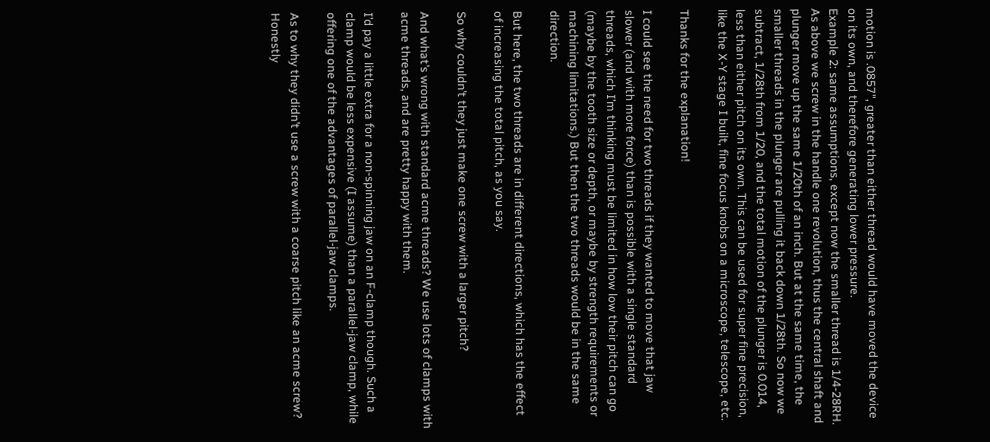motion is .0857", greater than either thread would have moved the device on its own, and therefore generating lower pressure.
Example 2: same assumptions, except now the smaller thread is 1/4-28RH. As above we screw in the handle one revolution, thus the central shaft and plunger move up the same 1/20th of an inch. But at the same time, the smaller threads in the plunger are pulling it back down 1/28th. So now we subtract, 1/28th from 1/20, and the total motion of the plunger is 0.014, less than either pitch on its own. This can be used for super fine precision, like the X-Y stage I built, fine focus knobs on a microscope, telescope, etc.

Thanks for the explanation!

I could see the need for two threads if they wanted to move that jaw slower (and with more force) than is possible with a single standard threads, which I’m thinking must be limited in how low their pitch can go (maybe by the tooth size or depth, or maybe by strength requirements or machining limitations.) But then the two threads would be in the same direction.

But here, the two threads are in different directions, which has the effect of increasing the total pitch, as you say.

So why couldn’t they just make one screw with a larger pitch?

And what’s wrong with standard acme threads? We use lots of clamps with acme threads, and are pretty happy with them.

I’d pay a little extra for a non-spinning jaw on an F-clamp though. Such a clamp would be less expensive (I assume) than a parallel-jaw clamp, while offering one of the advantages of parallel-jaw clamps.

As to why they didn’t use a screw with a coarse pitch like an acme screw? Honestly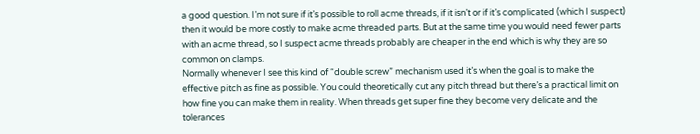a good question. I’m not sure if it’s possible to roll acme threads, if it isn’t or if it’s complicated (which I suspect) then it would be more costly to make acme threaded parts. But at the same time you would need fewer parts with an acme thread, so I suspect acme threads probably are cheaper in the end which is why they are so common on clamps.
Normally whenever I see this kind of “double screw” mechanism used it’s when the goal is to make the effective pitch as fine as possible. You could theoretically cut any pitch thread but there’s a practical limit on how fine you can make them in reality. When threads get super fine they become very delicate and the tolerances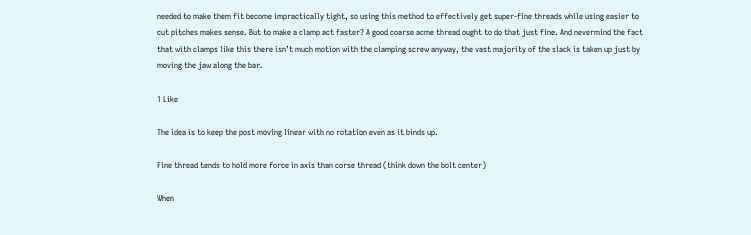needed to make them fit become impractically tight, so using this method to effectively get super-fine threads while using easier to cut pitches makes sense. But to make a clamp act faster? A good coarse acme thread ought to do that just fine. And nevermind the fact that with clamps like this there isn’t much motion with the clamping screw anyway, the vast majority of the slack is taken up just by moving the jaw along the bar.

1 Like

The idea is to keep the post moving linear with no rotation even as it binds up.

Fine thread tends to hold more force in axis than corse thread (think down the bolt center)

When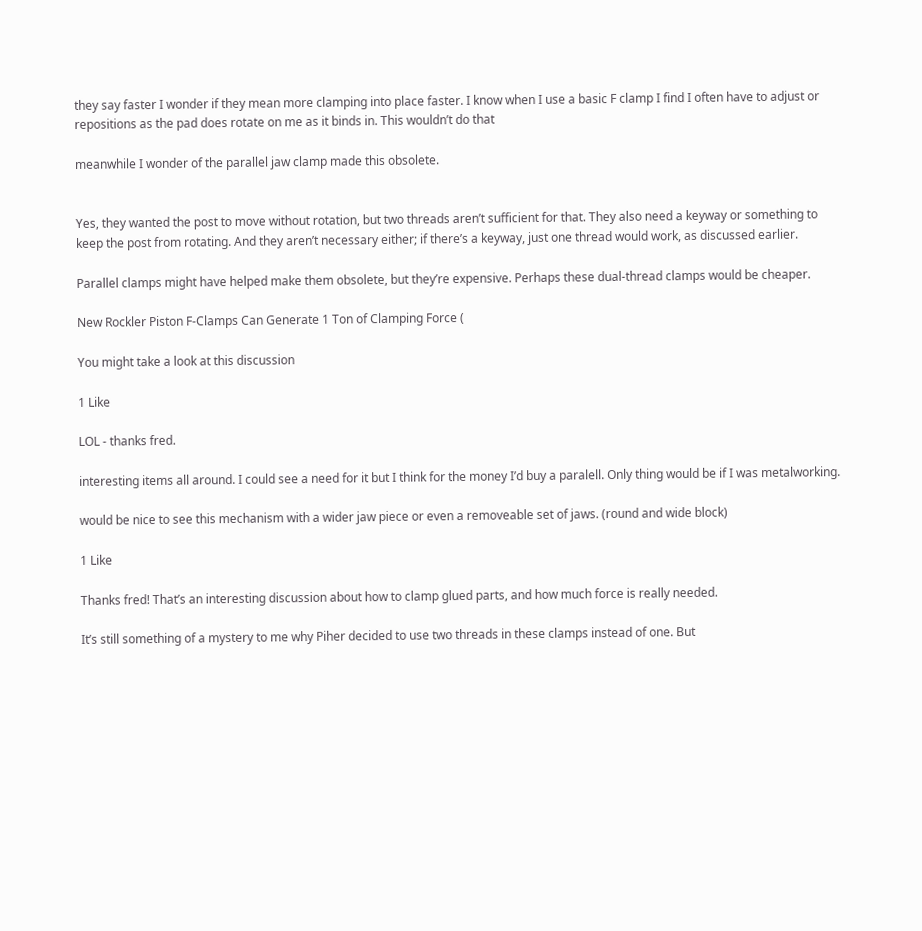they say faster I wonder if they mean more clamping into place faster. I know when I use a basic F clamp I find I often have to adjust or repositions as the pad does rotate on me as it binds in. This wouldn’t do that

meanwhile I wonder of the parallel jaw clamp made this obsolete.


Yes, they wanted the post to move without rotation, but two threads aren’t sufficient for that. They also need a keyway or something to keep the post from rotating. And they aren’t necessary either; if there’s a keyway, just one thread would work, as discussed earlier.

Parallel clamps might have helped make them obsolete, but they’re expensive. Perhaps these dual-thread clamps would be cheaper.

New Rockler Piston F-Clamps Can Generate 1 Ton of Clamping Force (

You might take a look at this discussion

1 Like

LOL - thanks fred.

interesting items all around. I could see a need for it but I think for the money I’d buy a paralell. Only thing would be if I was metalworking.

would be nice to see this mechanism with a wider jaw piece or even a removeable set of jaws. (round and wide block)

1 Like

Thanks fred! That’s an interesting discussion about how to clamp glued parts, and how much force is really needed.

It’s still something of a mystery to me why Piher decided to use two threads in these clamps instead of one. But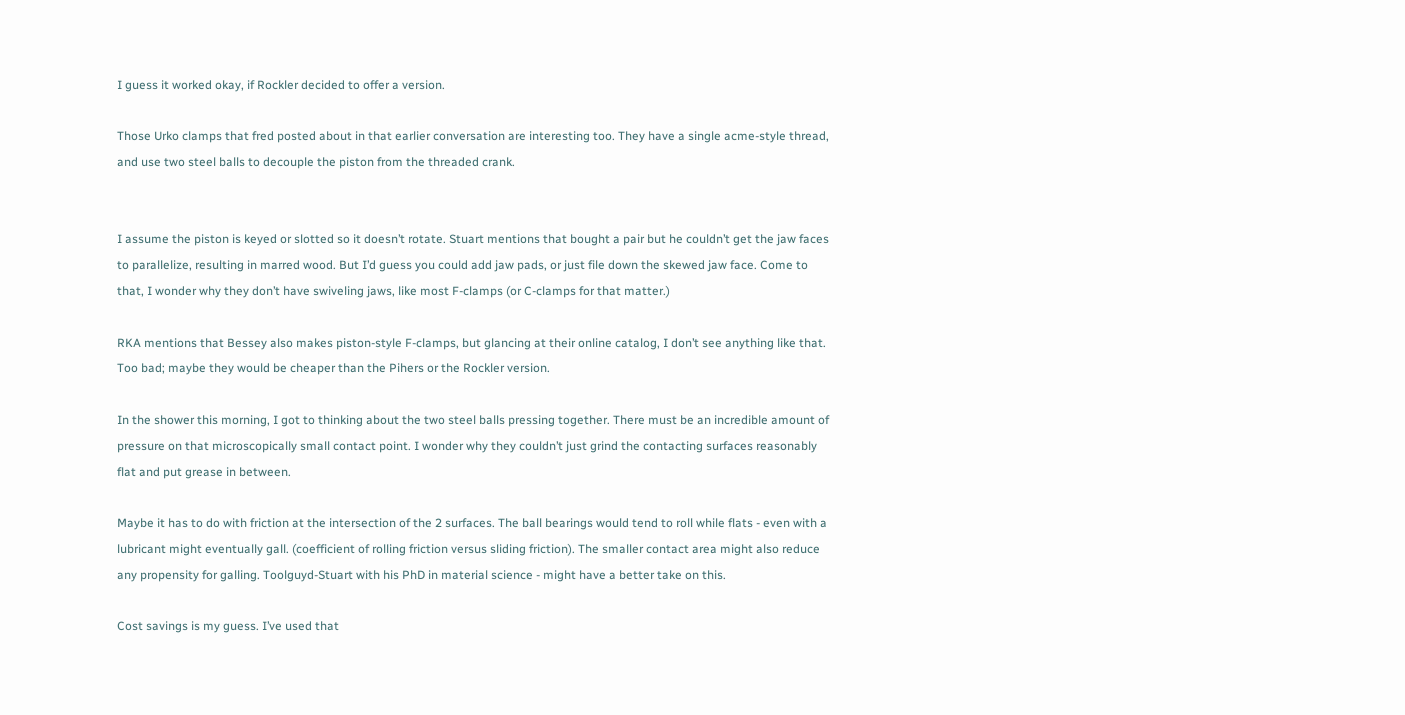I guess it worked okay, if Rockler decided to offer a version.

Those Urko clamps that fred posted about in that earlier conversation are interesting too. They have a single acme-style thread, and use two steel balls to decouple the piston from the threaded crank.


I assume the piston is keyed or slotted so it doesn’t rotate. Stuart mentions that bought a pair but he couldn’t get the jaw faces to parallelize, resulting in marred wood. But I’d guess you could add jaw pads, or just file down the skewed jaw face. Come to that, I wonder why they don’t have swiveling jaws, like most F-clamps (or C-clamps for that matter.)

RKA mentions that Bessey also makes piston-style F-clamps, but glancing at their online catalog, I don’t see anything like that. Too bad; maybe they would be cheaper than the Pihers or the Rockler version.

In the shower this morning, I got to thinking about the two steel balls pressing together. There must be an incredible amount of pressure on that microscopically small contact point. I wonder why they couldn’t just grind the contacting surfaces reasonably flat and put grease in between.

Maybe it has to do with friction at the intersection of the 2 surfaces. The ball bearings would tend to roll while flats - even with a lubricant might eventually gall. (coefficient of rolling friction versus sliding friction). The smaller contact area might also reduce any propensity for galling. Toolguyd-Stuart with his PhD in material science - might have a better take on this.

Cost savings is my guess. I’ve used that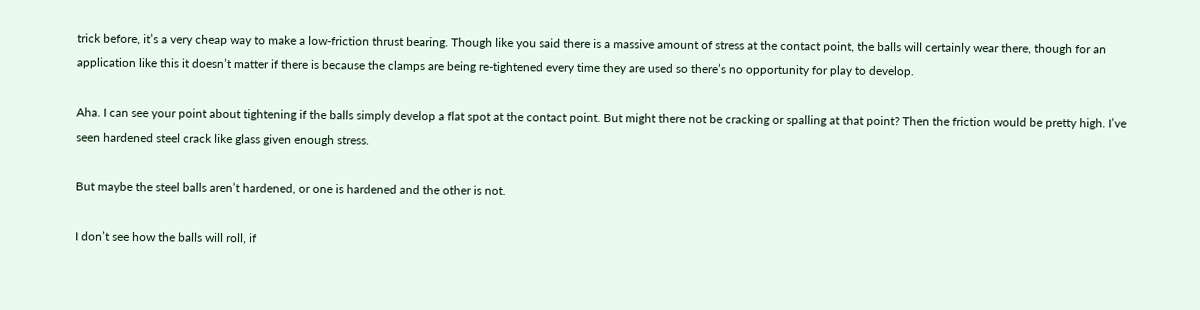trick before, it’s a very cheap way to make a low-friction thrust bearing. Though like you said there is a massive amount of stress at the contact point, the balls will certainly wear there, though for an application like this it doesn’t matter if there is because the clamps are being re-tightened every time they are used so there’s no opportunity for play to develop.

Aha. I can see your point about tightening if the balls simply develop a flat spot at the contact point. But might there not be cracking or spalling at that point? Then the friction would be pretty high. I’ve seen hardened steel crack like glass given enough stress.

But maybe the steel balls aren’t hardened, or one is hardened and the other is not.

I don’t see how the balls will roll, if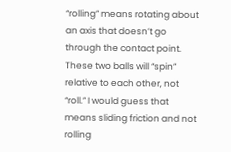“rolling” means rotating about an axis that doesn’t go through the contact point. These two balls will “spin” relative to each other, not “roll.” I would guess that means sliding friction and not rolling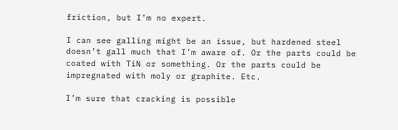friction, but I’m no expert.

I can see galling might be an issue, but hardened steel doesn’t gall much that I’m aware of. Or the parts could be coated with TiN or something. Or the parts could be impregnated with moly or graphite. Etc.

I’m sure that cracking is possible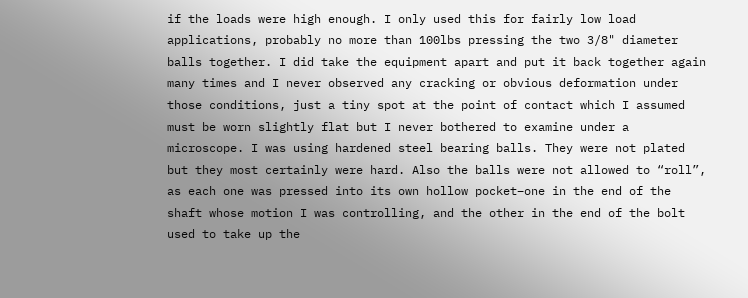if the loads were high enough. I only used this for fairly low load applications, probably no more than 100lbs pressing the two 3/8" diameter balls together. I did take the equipment apart and put it back together again many times and I never observed any cracking or obvious deformation under those conditions, just a tiny spot at the point of contact which I assumed must be worn slightly flat but I never bothered to examine under a microscope. I was using hardened steel bearing balls. They were not plated but they most certainly were hard. Also the balls were not allowed to “roll”, as each one was pressed into its own hollow pocket–one in the end of the shaft whose motion I was controlling, and the other in the end of the bolt used to take up the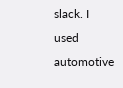slack. I used automotive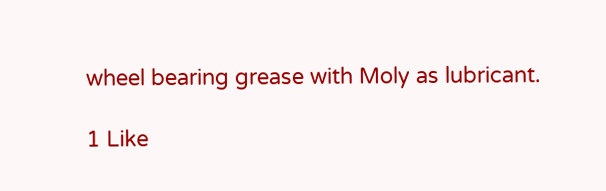wheel bearing grease with Moly as lubricant.

1 Like